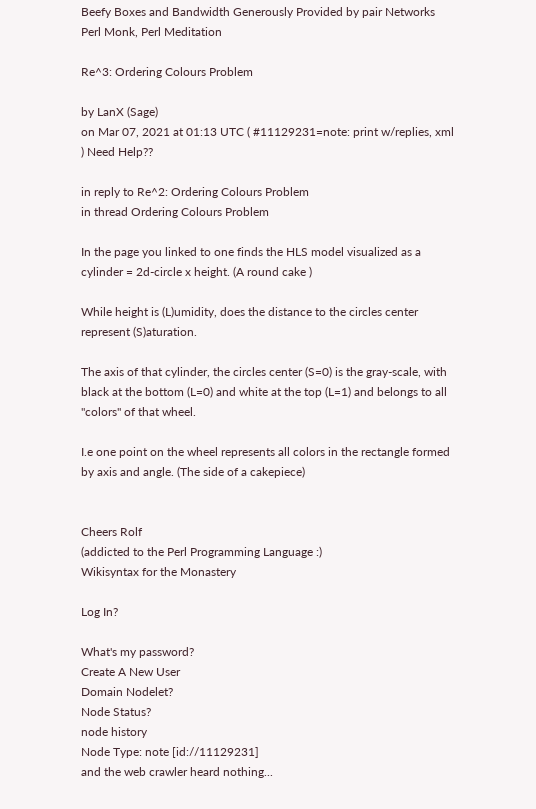Beefy Boxes and Bandwidth Generously Provided by pair Networks
Perl Monk, Perl Meditation

Re^3: Ordering Colours Problem

by LanX (Sage)
on Mar 07, 2021 at 01:13 UTC ( #11129231=note: print w/replies, xml ) Need Help??

in reply to Re^2: Ordering Colours Problem
in thread Ordering Colours Problem

In the page you linked to one finds the HLS model visualized as a cylinder = 2d-circle x height. (A round cake )

While height is (L)umidity, does the distance to the circles center represent (S)aturation.

The axis of that cylinder, the circles center (S=0) is the gray-scale, with black at the bottom (L=0) and white at the top (L=1) and belongs to all "colors" of that wheel.

I.e one point on the wheel represents all colors in the rectangle formed by axis and angle. (The side of a cakepiece)


Cheers Rolf
(addicted to the Perl Programming Language :)
Wikisyntax for the Monastery

Log In?

What's my password?
Create A New User
Domain Nodelet?
Node Status?
node history
Node Type: note [id://11129231]
and the web crawler heard nothing...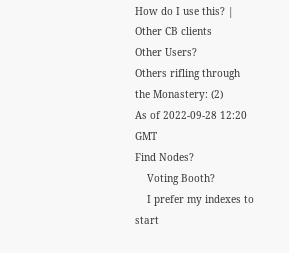How do I use this? | Other CB clients
Other Users?
Others rifling through the Monastery: (2)
As of 2022-09-28 12:20 GMT
Find Nodes?
    Voting Booth?
    I prefer my indexes to start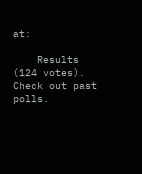at:

    Results (124 votes). Check out past polls.